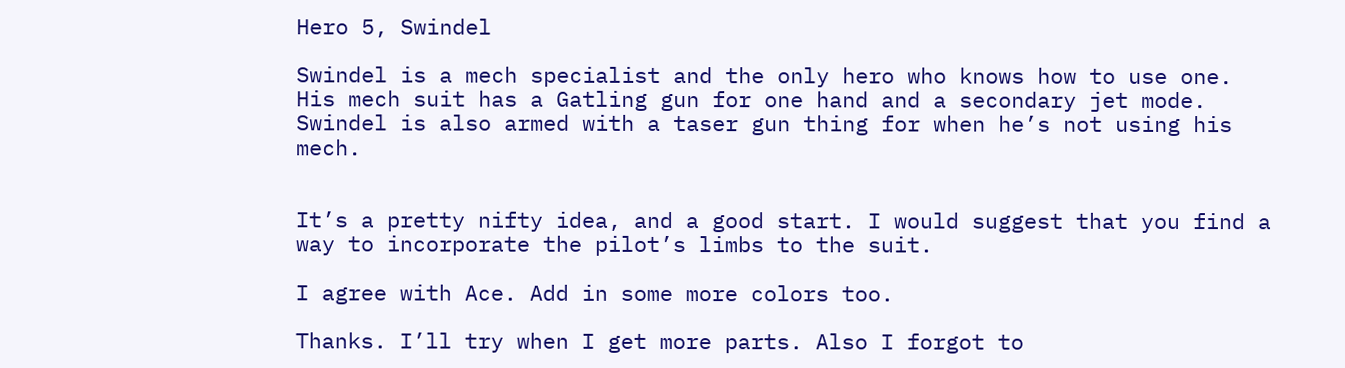Hero 5, Swindel

Swindel is a mech specialist and the only hero who knows how to use one. His mech suit has a Gatling gun for one hand and a secondary jet mode. Swindel is also armed with a taser gun thing for when he’s not using his mech.


It’s a pretty nifty idea, and a good start. I would suggest that you find a way to incorporate the pilot’s limbs to the suit.

I agree with Ace. Add in some more colors too.

Thanks. I’ll try when I get more parts. Also I forgot to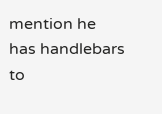mention he has handlebars to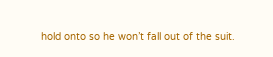hold onto so he won’t fall out of the suit.